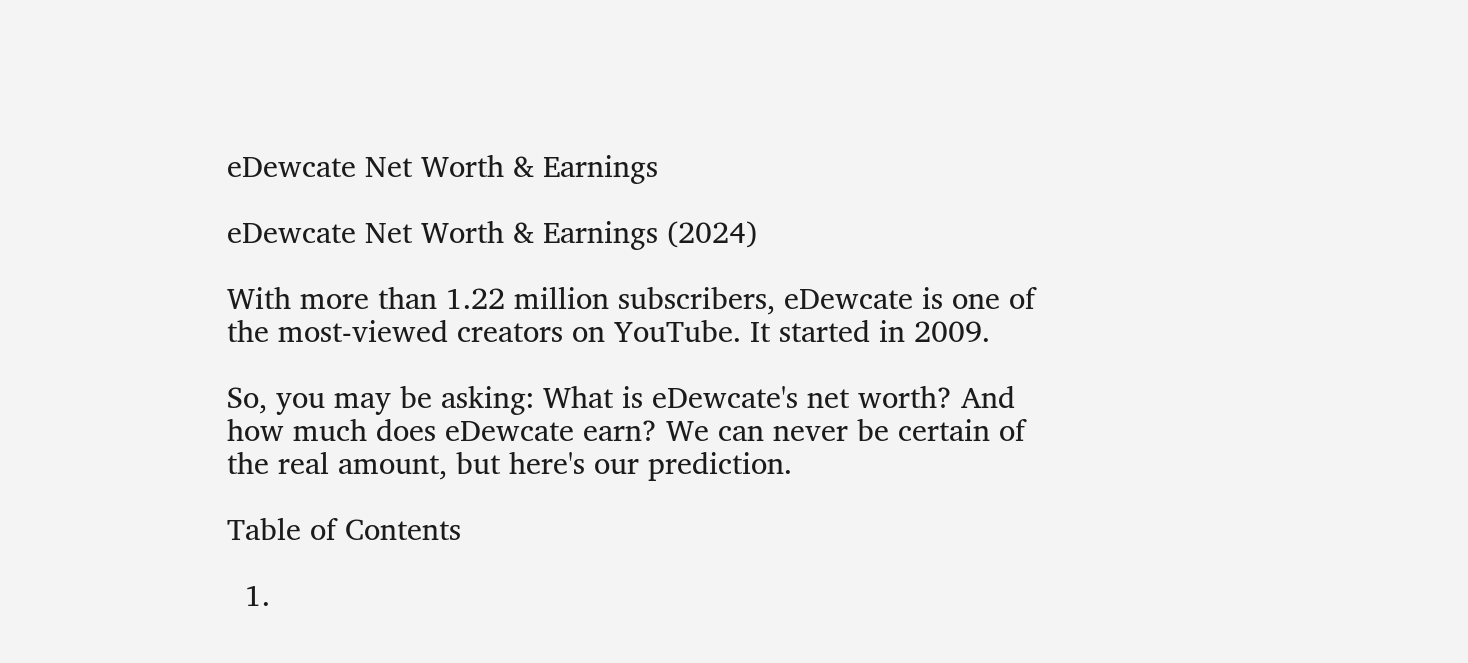eDewcate Net Worth & Earnings

eDewcate Net Worth & Earnings (2024)

With more than 1.22 million subscribers, eDewcate is one of the most-viewed creators on YouTube. It started in 2009.

So, you may be asking: What is eDewcate's net worth? And how much does eDewcate earn? We can never be certain of the real amount, but here's our prediction.

Table of Contents

  1.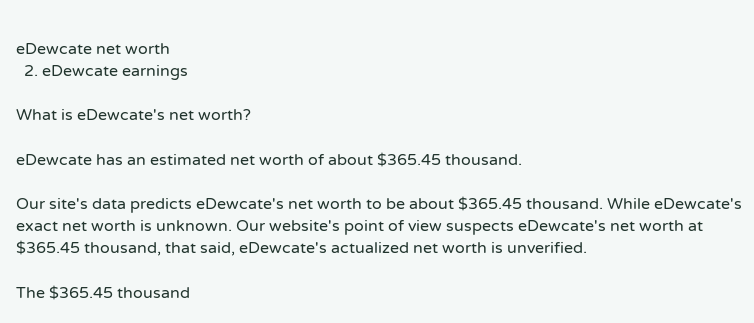eDewcate net worth
  2. eDewcate earnings

What is eDewcate's net worth?

eDewcate has an estimated net worth of about $365.45 thousand.

Our site's data predicts eDewcate's net worth to be about $365.45 thousand. While eDewcate's exact net worth is unknown. Our website's point of view suspects eDewcate's net worth at $365.45 thousand, that said, eDewcate's actualized net worth is unverified.

The $365.45 thousand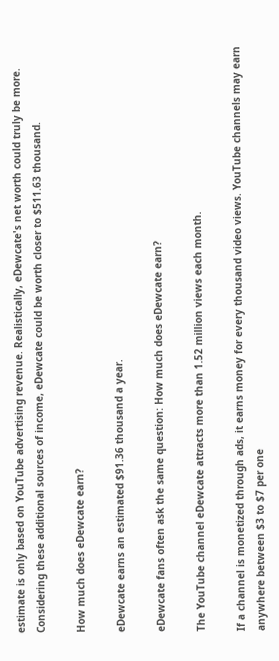estimate is only based on YouTube advertising revenue. Realistically, eDewcate's net worth could truly be more. Considering these additional sources of income, eDewcate could be worth closer to $511.63 thousand.

How much does eDewcate earn?

eDewcate earns an estimated $91.36 thousand a year.

eDewcate fans often ask the same question: How much does eDewcate earn?

The YouTube channel eDewcate attracts more than 1.52 million views each month.

If a channel is monetized through ads, it earns money for every thousand video views. YouTube channels may earn anywhere between $3 to $7 per one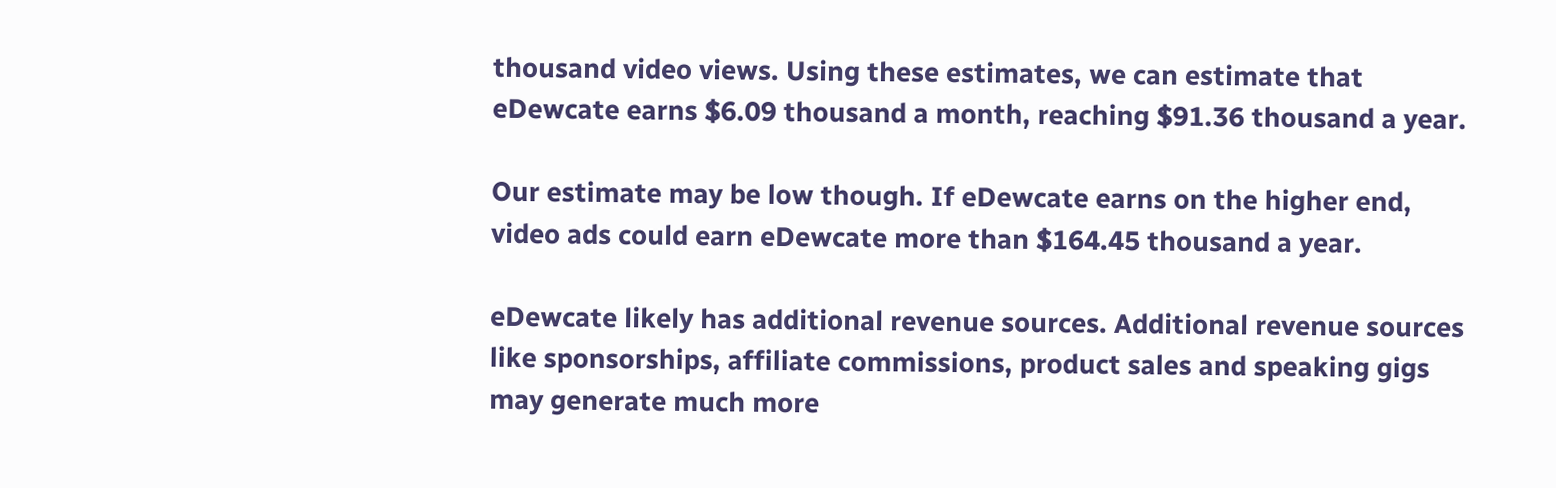thousand video views. Using these estimates, we can estimate that eDewcate earns $6.09 thousand a month, reaching $91.36 thousand a year.

Our estimate may be low though. If eDewcate earns on the higher end, video ads could earn eDewcate more than $164.45 thousand a year.

eDewcate likely has additional revenue sources. Additional revenue sources like sponsorships, affiliate commissions, product sales and speaking gigs may generate much more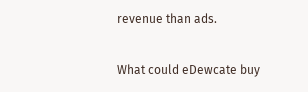revenue than ads.

What could eDewcate buy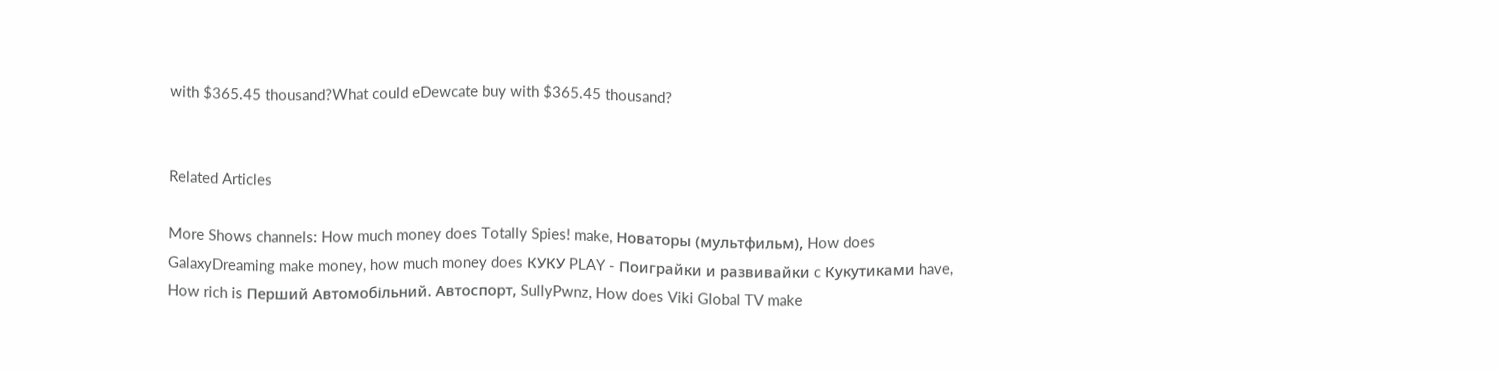with $365.45 thousand?What could eDewcate buy with $365.45 thousand?


Related Articles

More Shows channels: How much money does Totally Spies! make, Новаторы (мультфильм), How does GalaxyDreaming make money, how much money does КУКУ PLAY - Поиграйки и развивайки c Кукутиками have, How rich is Перший Автомобільний. Автоспорт, SullyPwnz, How does Viki Global TV make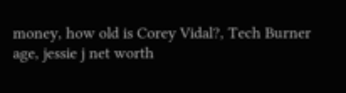money, how old is Corey Vidal?, Tech Burner age, jessie j net worth